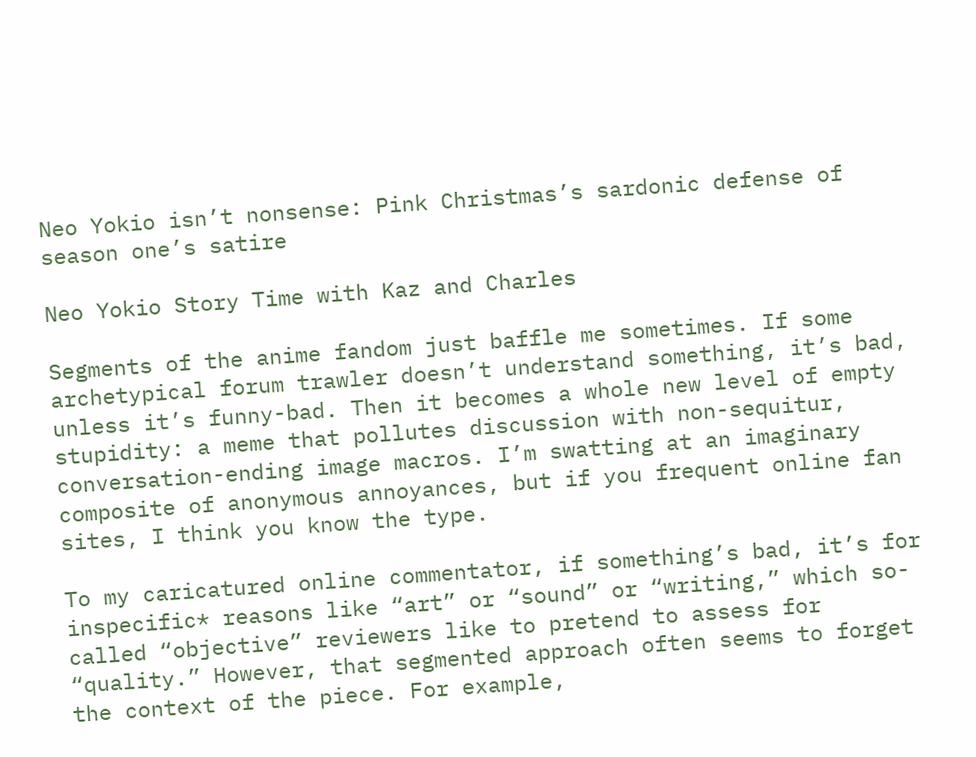Neo Yokio isn’t nonsense: Pink Christmas’s sardonic defense of season one’s satire

Neo Yokio Story Time with Kaz and Charles

Segments of the anime fandom just baffle me sometimes. If some archetypical forum trawler doesn’t understand something, it’s bad, unless it’s funny-bad. Then it becomes a whole new level of empty stupidity: a meme that pollutes discussion with non-sequitur, conversation-ending image macros. I’m swatting at an imaginary composite of anonymous annoyances, but if you frequent online fan sites, I think you know the type.

To my caricatured online commentator, if something’s bad, it’s for inspecific* reasons like “art” or “sound” or “writing,” which so-called “objective” reviewers like to pretend to assess for “quality.” However, that segmented approach often seems to forget the context of the piece. For example,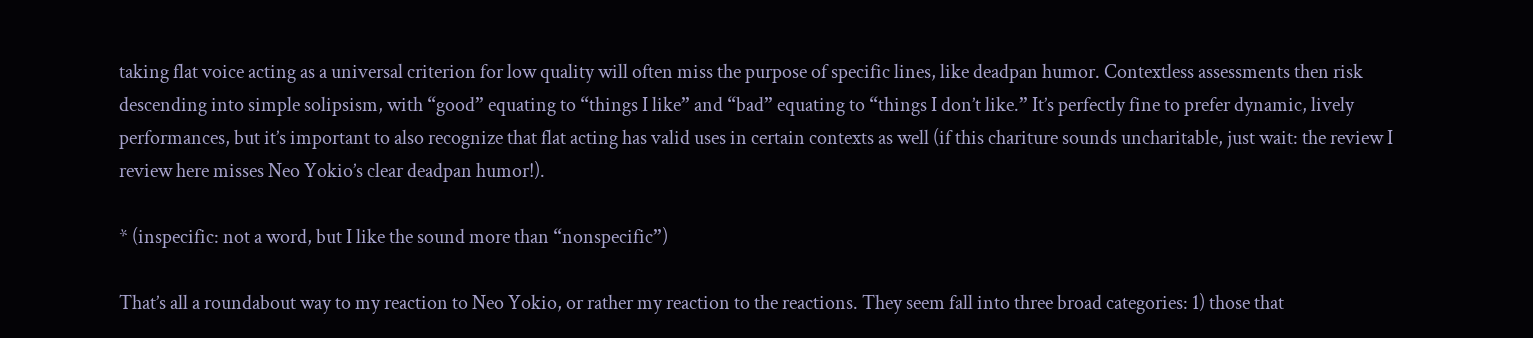taking flat voice acting as a universal criterion for low quality will often miss the purpose of specific lines, like deadpan humor. Contextless assessments then risk descending into simple solipsism, with “good” equating to “things I like” and “bad” equating to “things I don’t like.” It’s perfectly fine to prefer dynamic, lively performances, but it’s important to also recognize that flat acting has valid uses in certain contexts as well (if this chariture sounds uncharitable, just wait: the review I review here misses Neo Yokio’s clear deadpan humor!).

* (inspecific: not a word, but I like the sound more than “nonspecific”)

That’s all a roundabout way to my reaction to Neo Yokio, or rather my reaction to the reactions. They seem fall into three broad categories: 1) those that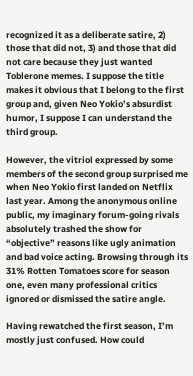recognized it as a deliberate satire, 2) those that did not, 3) and those that did not care because they just wanted Toblerone memes. I suppose the title makes it obvious that I belong to the first group and, given Neo Yokio’s absurdist humor, I suppose I can understand the third group.

However, the vitriol expressed by some members of the second group surprised me when Neo Yokio first landed on Netflix last year. Among the anonymous online public, my imaginary forum-going rivals absolutely trashed the show for “objective” reasons like ugly animation and bad voice acting. Browsing through its 31% Rotten Tomatoes score for season one, even many professional critics ignored or dismissed the satire angle.

Having rewatched the first season, I’m mostly just confused. How could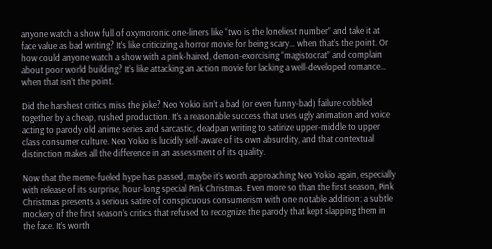anyone watch a show full of oxymoronic one-liners like “two is the loneliest number” and take it at face value as bad writing? It’s like criticizing a horror movie for being scary… when that’s the point. Or how could anyone watch a show with a pink-haired, demon-exorcising “magistocrat” and complain about poor world building? It’s like attacking an action movie for lacking a well-developed romance… when that isn’t the point.

Did the harshest critics miss the joke? Neo Yokio isn’t a bad (or even funny-bad) failure cobbled together by a cheap, rushed production. It’s a reasonable success that uses ugly animation and voice acting to parody old anime series and sarcastic, deadpan writing to satirize upper-middle to upper class consumer culture. Neo Yokio is lucidly self-aware of its own absurdity, and that contextual distinction makes all the difference in an assessment of its quality.

Now that the meme-fueled hype has passed, maybe it’s worth approaching Neo Yokio again, especially with release of its surprise, hour-long special Pink Christmas. Even more so than the first season, Pink Christmas presents a serious satire of conspicuous consumerism with one notable addition: a subtle mockery of the first season’s critics that refused to recognize the parody that kept slapping them in the face. It’s worth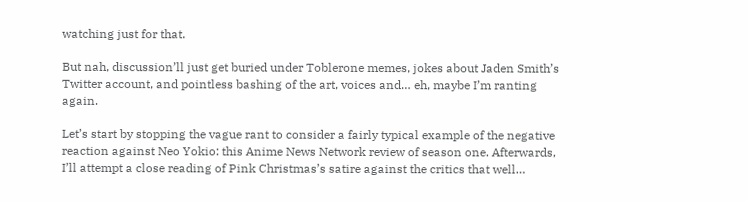watching just for that.

But nah, discussion’ll just get buried under Toblerone memes, jokes about Jaden Smith’s Twitter account, and pointless bashing of the art, voices and… eh, maybe I’m ranting again.

Let’s start by stopping the vague rant to consider a fairly typical example of the negative reaction against Neo Yokio: this Anime News Network review of season one. Afterwards, I’ll attempt a close reading of Pink Christmas’s satire against the critics that well…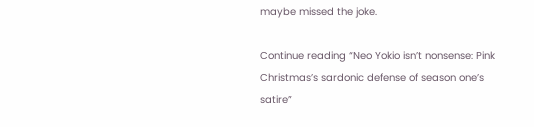maybe missed the joke.

Continue reading “Neo Yokio isn’t nonsense: Pink Christmas’s sardonic defense of season one’s satire”